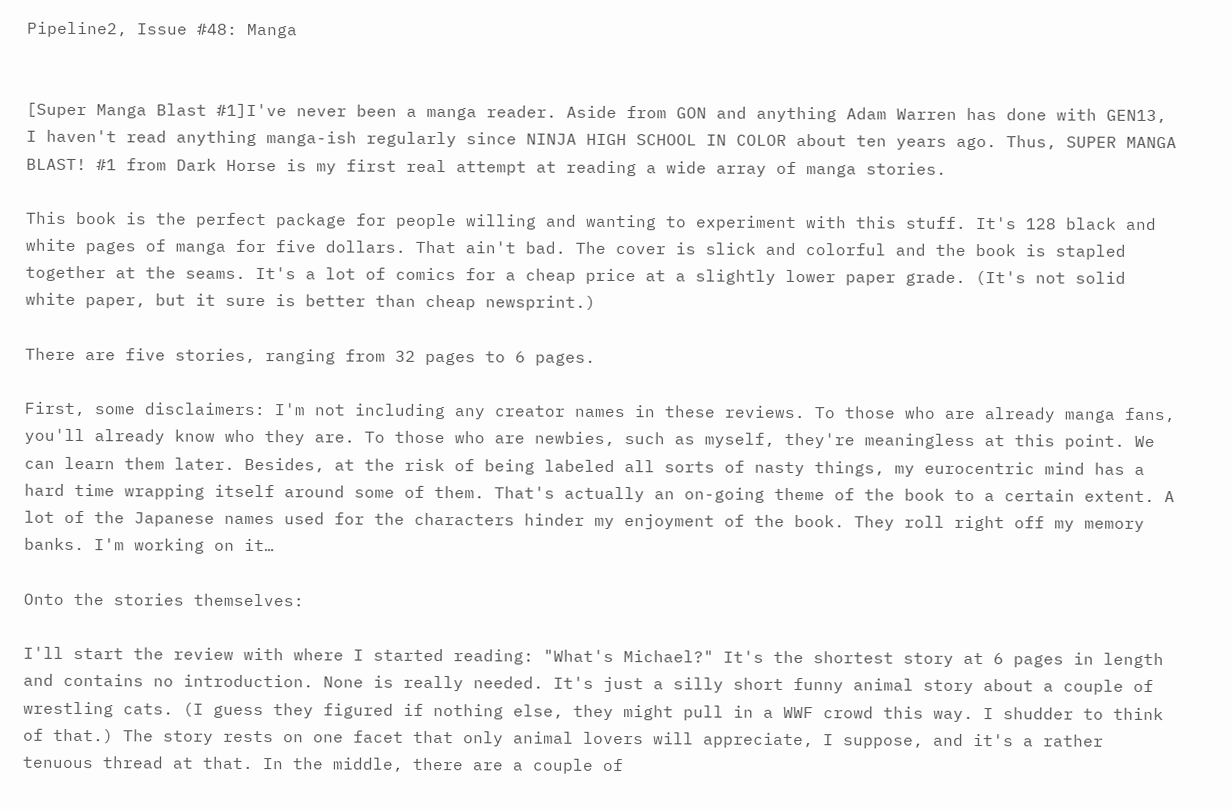Pipeline2, Issue #48: Manga


[Super Manga Blast #1]I've never been a manga reader. Aside from GON and anything Adam Warren has done with GEN13, I haven't read anything manga-ish regularly since NINJA HIGH SCHOOL IN COLOR about ten years ago. Thus, SUPER MANGA BLAST! #1 from Dark Horse is my first real attempt at reading a wide array of manga stories.

This book is the perfect package for people willing and wanting to experiment with this stuff. It's 128 black and white pages of manga for five dollars. That ain't bad. The cover is slick and colorful and the book is stapled together at the seams. It's a lot of comics for a cheap price at a slightly lower paper grade. (It's not solid white paper, but it sure is better than cheap newsprint.)

There are five stories, ranging from 32 pages to 6 pages.

First, some disclaimers: I'm not including any creator names in these reviews. To those who are already manga fans, you'll already know who they are. To those who are newbies, such as myself, they're meaningless at this point. We can learn them later. Besides, at the risk of being labeled all sorts of nasty things, my eurocentric mind has a hard time wrapping itself around some of them. That's actually an on-going theme of the book to a certain extent. A lot of the Japanese names used for the characters hinder my enjoyment of the book. They roll right off my memory banks. I'm working on it…

Onto the stories themselves:

I'll start the review with where I started reading: "What's Michael?" It's the shortest story at 6 pages in length and contains no introduction. None is really needed. It's just a silly short funny animal story about a couple of wrestling cats. (I guess they figured if nothing else, they might pull in a WWF crowd this way. I shudder to think of that.) The story rests on one facet that only animal lovers will appreciate, I suppose, and it's a rather tenuous thread at that. In the middle, there are a couple of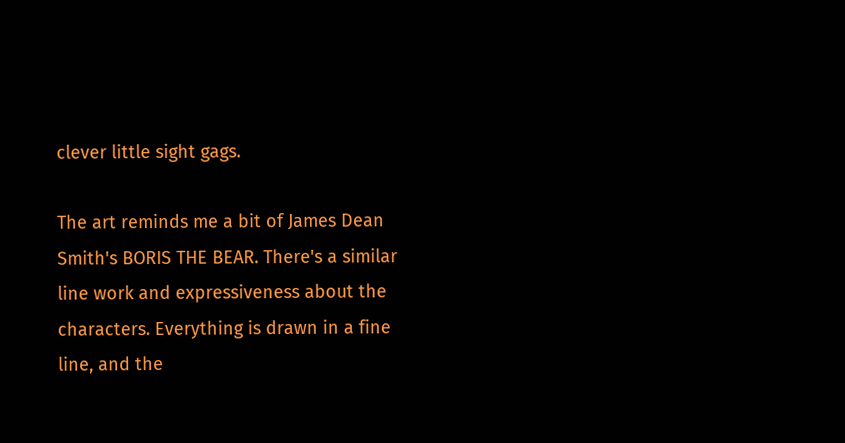clever little sight gags.

The art reminds me a bit of James Dean Smith's BORIS THE BEAR. There's a similar line work and expressiveness about the characters. Everything is drawn in a fine line, and the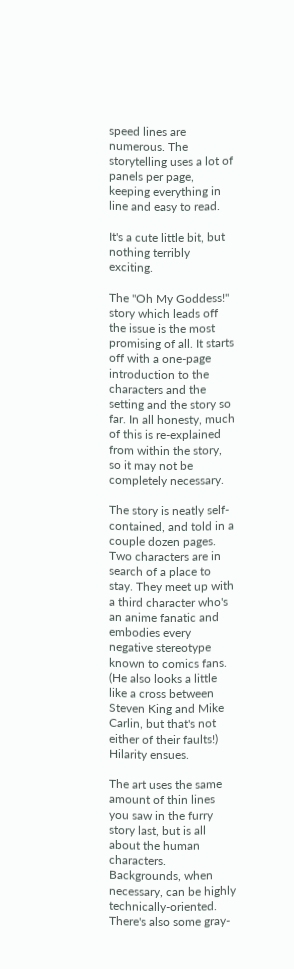speed lines are numerous. The storytelling uses a lot of panels per page, keeping everything in line and easy to read.

It's a cute little bit, but nothing terribly exciting.

The "Oh My Goddess!" story which leads off the issue is the most promising of all. It starts off with a one-page introduction to the characters and the setting and the story so far. In all honesty, much of this is re-explained from within the story, so it may not be completely necessary.

The story is neatly self-contained, and told in a couple dozen pages. Two characters are in search of a place to stay. They meet up with a third character who's an anime fanatic and embodies every negative stereotype known to comics fans. (He also looks a little like a cross between Steven King and Mike Carlin, but that's not either of their faults!) Hilarity ensues.

The art uses the same amount of thin lines you saw in the furry story last, but is all about the human characters. Backgrounds, when necessary, can be highly technically-oriented. There's also some gray-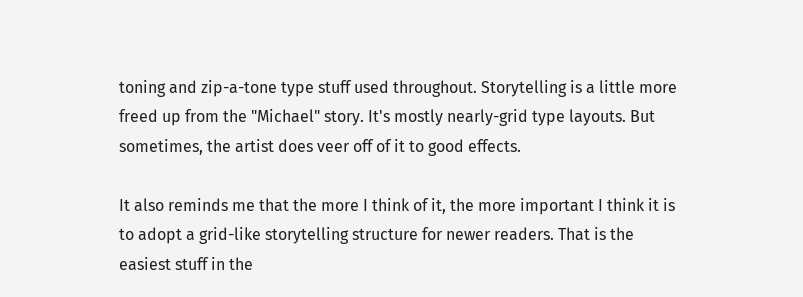toning and zip-a-tone type stuff used throughout. Storytelling is a little more freed up from the "Michael" story. It's mostly nearly-grid type layouts. But sometimes, the artist does veer off of it to good effects.

It also reminds me that the more I think of it, the more important I think it is to adopt a grid-like storytelling structure for newer readers. That is the easiest stuff in the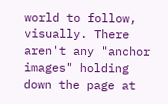world to follow, visually. There aren't any "anchor images" holding down the page at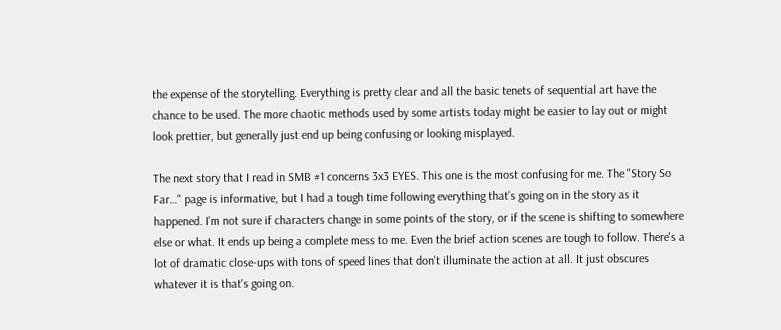the expense of the storytelling. Everything is pretty clear and all the basic tenets of sequential art have the chance to be used. The more chaotic methods used by some artists today might be easier to lay out or might look prettier, but generally just end up being confusing or looking misplayed.

The next story that I read in SMB #1 concerns 3x3 EYES. This one is the most confusing for me. The "Story So Far…" page is informative, but I had a tough time following everything that's going on in the story as it happened. I'm not sure if characters change in some points of the story, or if the scene is shifting to somewhere else or what. It ends up being a complete mess to me. Even the brief action scenes are tough to follow. There's a lot of dramatic close-ups with tons of speed lines that don't illuminate the action at all. It just obscures whatever it is that's going on.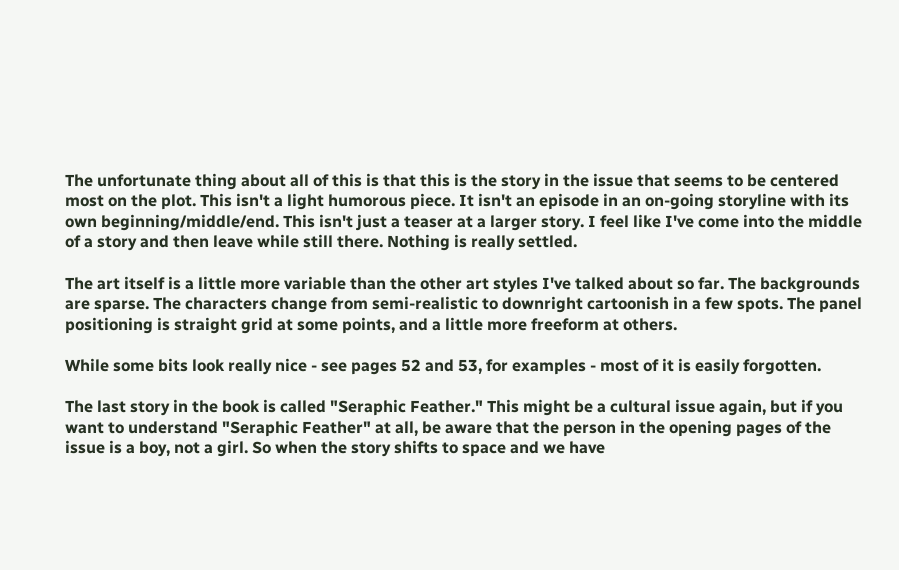The unfortunate thing about all of this is that this is the story in the issue that seems to be centered most on the plot. This isn't a light humorous piece. It isn't an episode in an on-going storyline with its own beginning/middle/end. This isn't just a teaser at a larger story. I feel like I've come into the middle of a story and then leave while still there. Nothing is really settled.

The art itself is a little more variable than the other art styles I've talked about so far. The backgrounds are sparse. The characters change from semi-realistic to downright cartoonish in a few spots. The panel positioning is straight grid at some points, and a little more freeform at others.

While some bits look really nice - see pages 52 and 53, for examples - most of it is easily forgotten.

The last story in the book is called "Seraphic Feather." This might be a cultural issue again, but if you want to understand "Seraphic Feather" at all, be aware that the person in the opening pages of the issue is a boy, not a girl. So when the story shifts to space and we have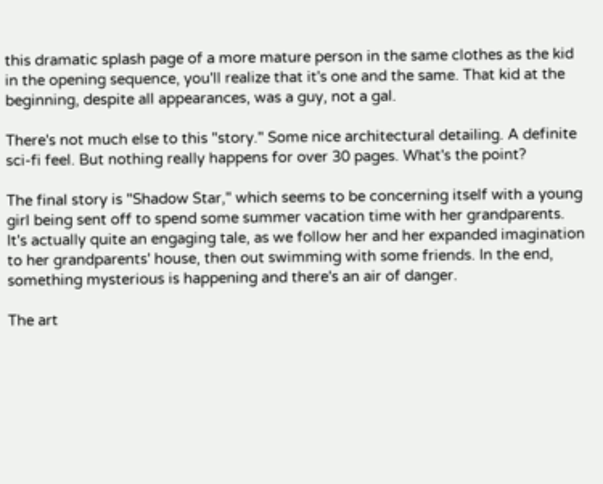this dramatic splash page of a more mature person in the same clothes as the kid in the opening sequence, you'll realize that it's one and the same. That kid at the beginning, despite all appearances, was a guy, not a gal.

There's not much else to this "story." Some nice architectural detailing. A definite sci-fi feel. But nothing really happens for over 30 pages. What's the point?

The final story is "Shadow Star," which seems to be concerning itself with a young girl being sent off to spend some summer vacation time with her grandparents. It's actually quite an engaging tale, as we follow her and her expanded imagination to her grandparents' house, then out swimming with some friends. In the end, something mysterious is happening and there's an air of danger.

The art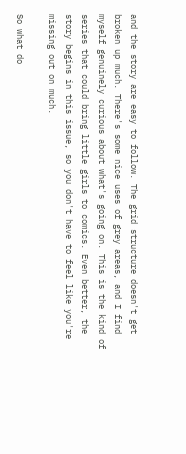and the story are easy to follow. The grid structure doesn't get broken up much. There's some nice uses of grey areas, and I find myself genuinely curious about what's going on. This is the kind of series that could bring little girls to comics. Even better, the story begins in this issue, so you don't have to feel like you're missing out on much.

So what do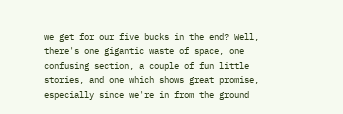we get for our five bucks in the end? Well, there's one gigantic waste of space, one confusing section, a couple of fun little stories, and one which shows great promise, especially since we're in from the ground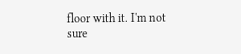floor with it. I'm not sure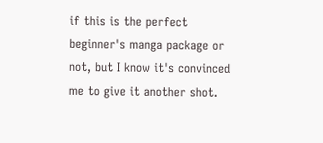if this is the perfect beginner's manga package or not, but I know it's convinced me to give it another shot.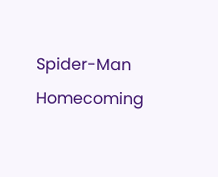Spider-Man Homecoming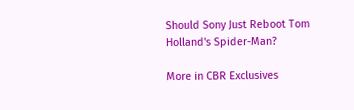Should Sony Just Reboot Tom Holland's Spider-Man?

More in CBR Exclusives